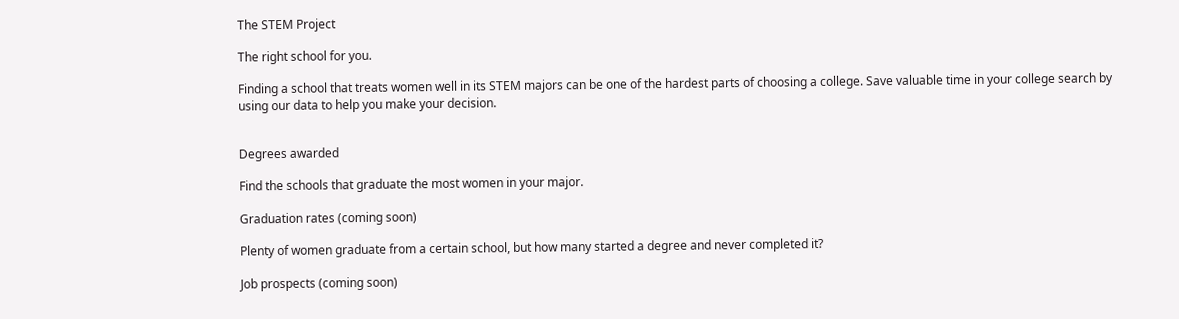The STEM Project

The right school for you.

Finding a school that treats women well in its STEM majors can be one of the hardest parts of choosing a college. Save valuable time in your college search by using our data to help you make your decision.


Degrees awarded

Find the schools that graduate the most women in your major.

Graduation rates (coming soon)

Plenty of women graduate from a certain school, but how many started a degree and never completed it?

Job prospects (coming soon)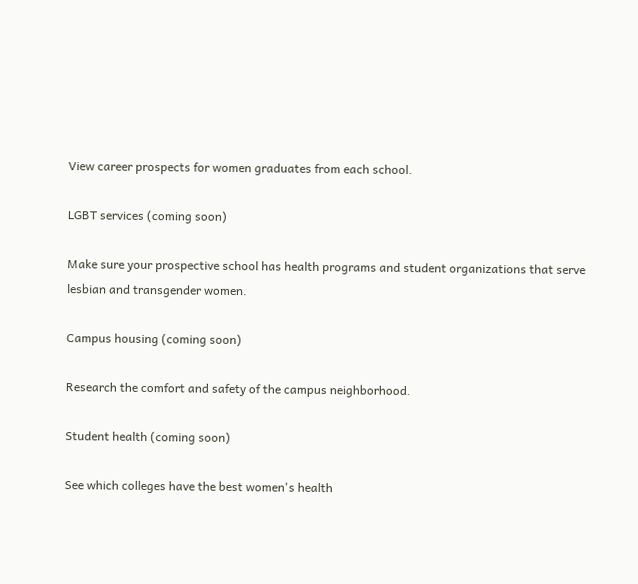View career prospects for women graduates from each school.

LGBT services (coming soon)

Make sure your prospective school has health programs and student organizations that serve lesbian and transgender women.

Campus housing (coming soon)

Research the comfort and safety of the campus neighborhood.

Student health (coming soon)

See which colleges have the best women's health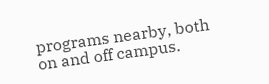programs nearby, both on and off campus.